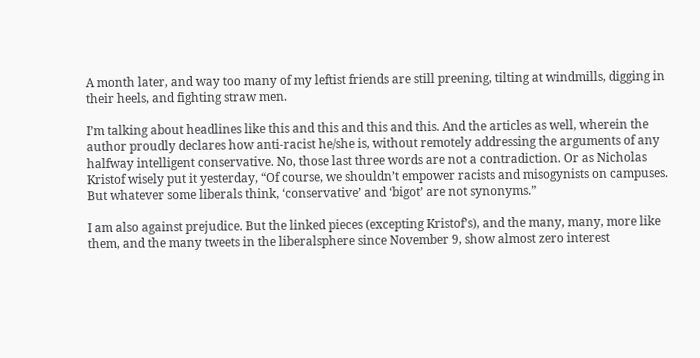A month later, and way too many of my leftist friends are still preening, tilting at windmills, digging in their heels, and fighting straw men.

I’m talking about headlines like this and this and this and this. And the articles as well, wherein the author proudly declares how anti-racist he/she is, without remotely addressing the arguments of any halfway intelligent conservative. No, those last three words are not a contradiction. Or as Nicholas Kristof wisely put it yesterday, “Of course, we shouldn’t empower racists and misogynists on campuses. But whatever some liberals think, ‘conservative’ and ‘bigot’ are not synonyms.”

I am also against prejudice. But the linked pieces (excepting Kristof’s), and the many, many, more like them, and the many tweets in the liberalsphere since November 9, show almost zero interest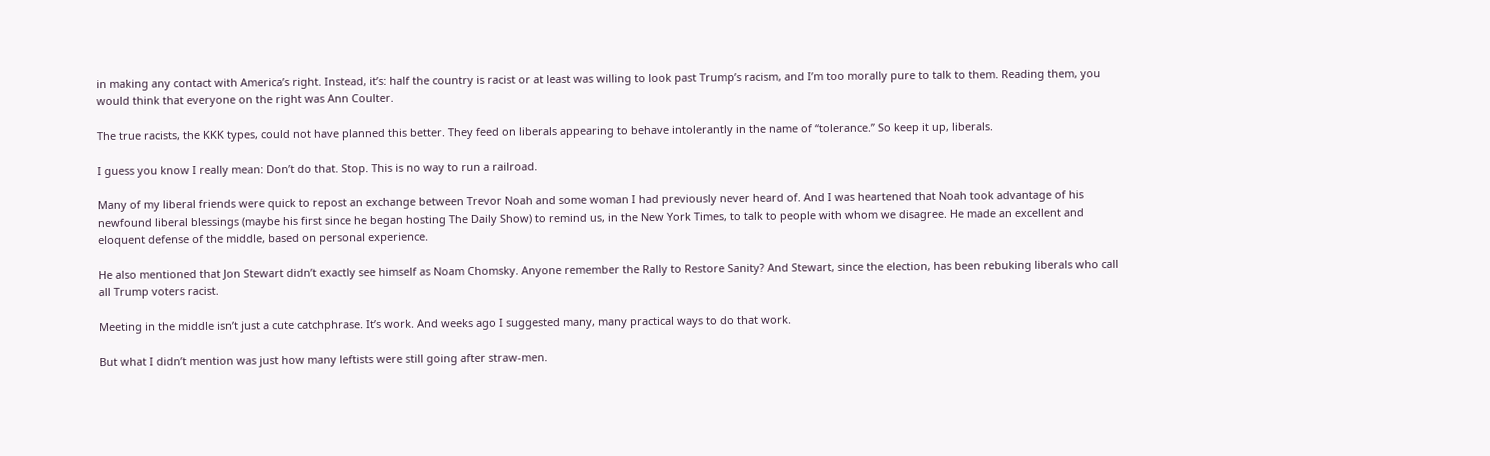in making any contact with America’s right. Instead, it’s: half the country is racist or at least was willing to look past Trump’s racism, and I’m too morally pure to talk to them. Reading them, you would think that everyone on the right was Ann Coulter.

The true racists, the KKK types, could not have planned this better. They feed on liberals appearing to behave intolerantly in the name of “tolerance.” So keep it up, liberals.

I guess you know I really mean: Don’t do that. Stop. This is no way to run a railroad.

Many of my liberal friends were quick to repost an exchange between Trevor Noah and some woman I had previously never heard of. And I was heartened that Noah took advantage of his newfound liberal blessings (maybe his first since he began hosting The Daily Show) to remind us, in the New York Times, to talk to people with whom we disagree. He made an excellent and eloquent defense of the middle, based on personal experience.

He also mentioned that Jon Stewart didn’t exactly see himself as Noam Chomsky. Anyone remember the Rally to Restore Sanity? And Stewart, since the election, has been rebuking liberals who call all Trump voters racist.

Meeting in the middle isn’t just a cute catchphrase. It’s work. And weeks ago I suggested many, many practical ways to do that work.

But what I didn’t mention was just how many leftists were still going after straw-men.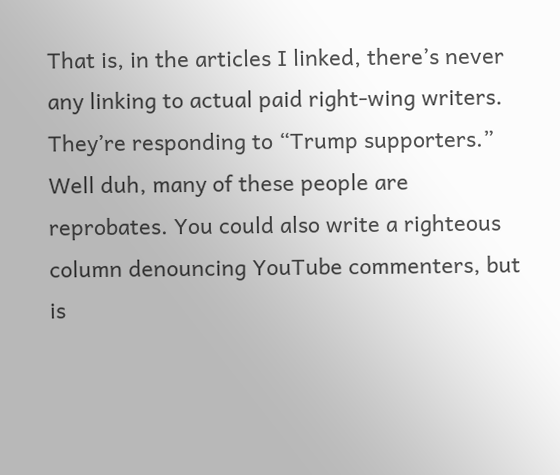That is, in the articles I linked, there’s never any linking to actual paid right-wing writers. They’re responding to “Trump supporters.” Well duh, many of these people are reprobates. You could also write a righteous column denouncing YouTube commenters, but is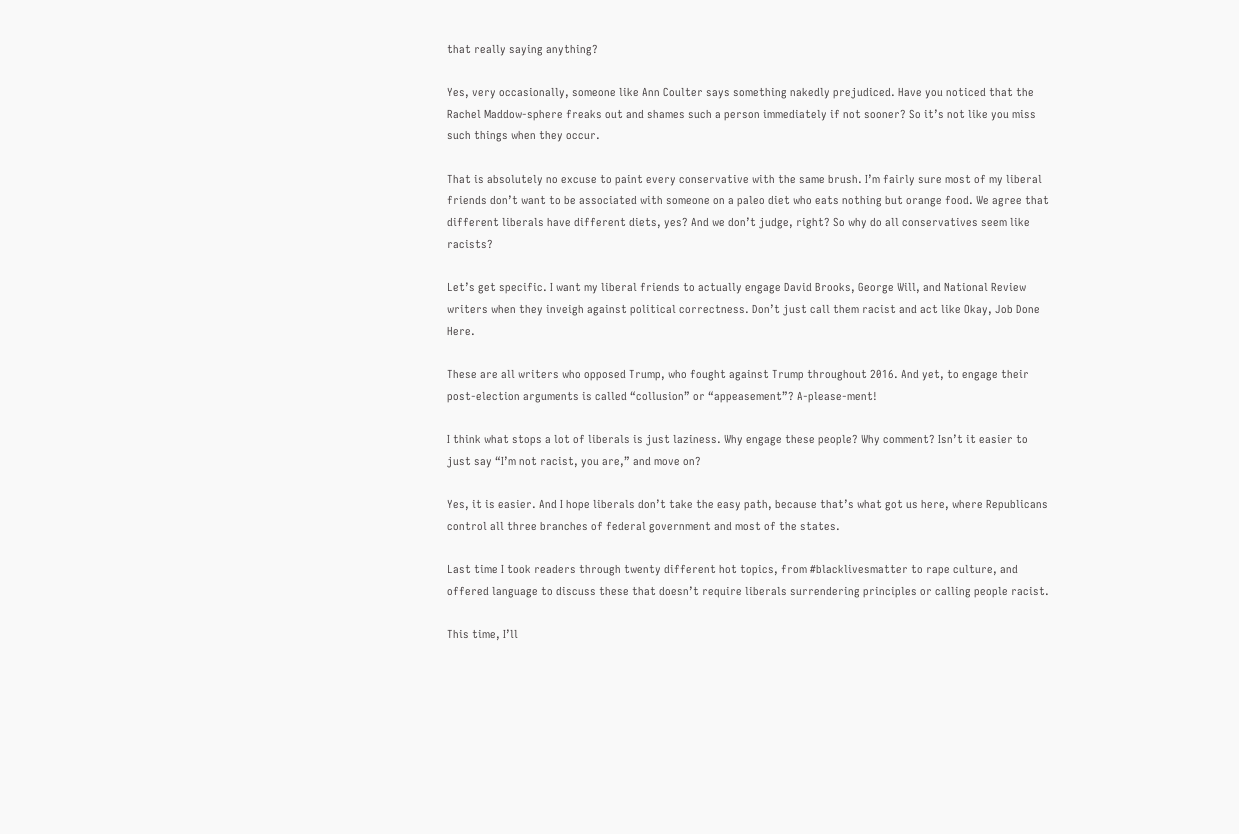that really saying anything?

Yes, very occasionally, someone like Ann Coulter says something nakedly prejudiced. Have you noticed that the Rachel Maddow-sphere freaks out and shames such a person immediately if not sooner? So it’s not like you miss such things when they occur.

That is absolutely no excuse to paint every conservative with the same brush. I’m fairly sure most of my liberal friends don’t want to be associated with someone on a paleo diet who eats nothing but orange food. We agree that different liberals have different diets, yes? And we don’t judge, right? So why do all conservatives seem like racists?

Let’s get specific. I want my liberal friends to actually engage David Brooks, George Will, and National Review writers when they inveigh against political correctness. Don’t just call them racist and act like Okay, Job Done Here.

These are all writers who opposed Trump, who fought against Trump throughout 2016. And yet, to engage their post-election arguments is called “collusion” or “appeasement”? A-please-ment!

I think what stops a lot of liberals is just laziness. Why engage these people? Why comment? Isn’t it easier to just say “I’m not racist, you are,” and move on?

Yes, it is easier. And I hope liberals don’t take the easy path, because that’s what got us here, where Republicans control all three branches of federal government and most of the states.

Last time I took readers through twenty different hot topics, from #blacklivesmatter to rape culture, and offered language to discuss these that doesn’t require liberals surrendering principles or calling people racist.

This time, I’ll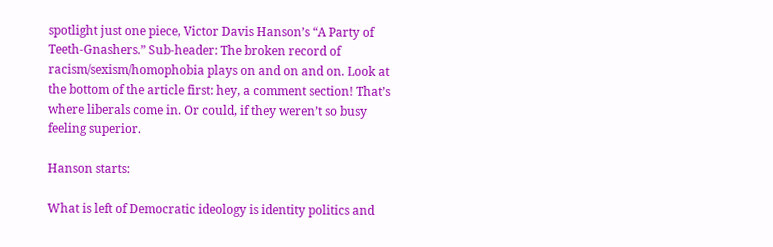spotlight just one piece, Victor Davis Hanson’s “A Party of Teeth-Gnashers.” Sub-header: The broken record of racism/sexism/homophobia plays on and on and on. Look at the bottom of the article first: hey, a comment section! That’s where liberals come in. Or could, if they weren’t so busy feeling superior.

Hanson starts:

What is left of Democratic ideology is identity politics and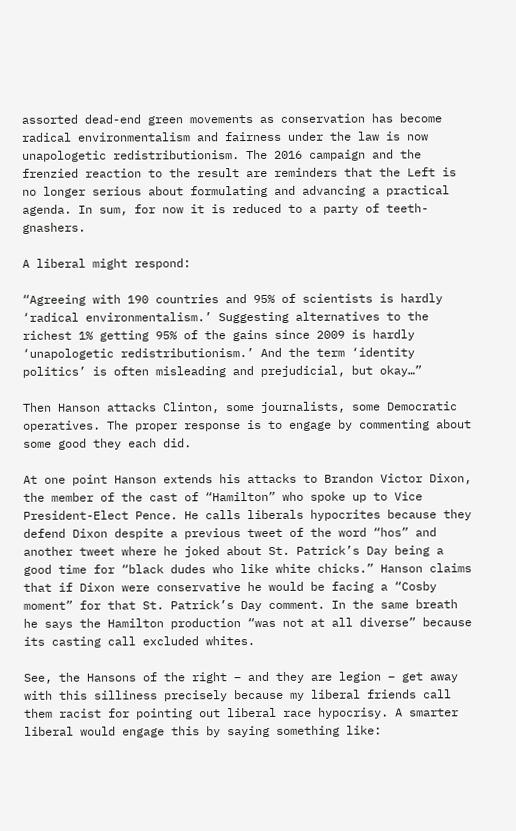assorted dead-end green movements as conservation has become radical environmentalism and fairness under the law is now unapologetic redistributionism. The 2016 campaign and the frenzied reaction to the result are reminders that the Left is no longer serious about formulating and advancing a practical agenda. In sum, for now it is reduced to a party of teeth-gnashers.

A liberal might respond:

“Agreeing with 190 countries and 95% of scientists is hardly ‘radical environmentalism.’ Suggesting alternatives to the richest 1% getting 95% of the gains since 2009 is hardly ‘unapologetic redistributionism.’ And the term ‘identity politics’ is often misleading and prejudicial, but okay…”

Then Hanson attacks Clinton, some journalists, some Democratic operatives. The proper response is to engage by commenting about some good they each did.

At one point Hanson extends his attacks to Brandon Victor Dixon, the member of the cast of “Hamilton” who spoke up to Vice President-Elect Pence. He calls liberals hypocrites because they defend Dixon despite a previous tweet of the word “hos” and another tweet where he joked about St. Patrick’s Day being a good time for “black dudes who like white chicks.” Hanson claims that if Dixon were conservative he would be facing a “Cosby moment” for that St. Patrick’s Day comment. In the same breath he says the Hamilton production “was not at all diverse” because its casting call excluded whites.

See, the Hansons of the right – and they are legion – get away with this silliness precisely because my liberal friends call them racist for pointing out liberal race hypocrisy. A smarter liberal would engage this by saying something like: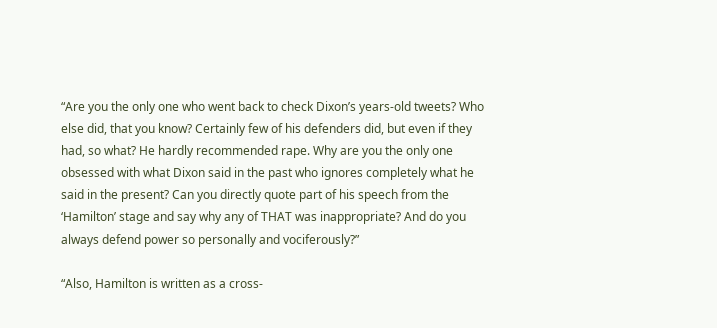“Are you the only one who went back to check Dixon’s years-old tweets? Who else did, that you know? Certainly few of his defenders did, but even if they had, so what? He hardly recommended rape. Why are you the only one obsessed with what Dixon said in the past who ignores completely what he said in the present? Can you directly quote part of his speech from the ‘Hamilton’ stage and say why any of THAT was inappropriate? And do you always defend power so personally and vociferously?”

“Also, Hamilton is written as a cross-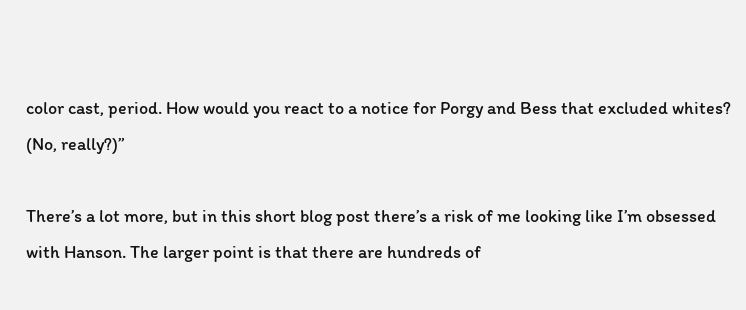color cast, period. How would you react to a notice for Porgy and Bess that excluded whites? (No, really?)”

There’s a lot more, but in this short blog post there’s a risk of me looking like I’m obsessed with Hanson. The larger point is that there are hundreds of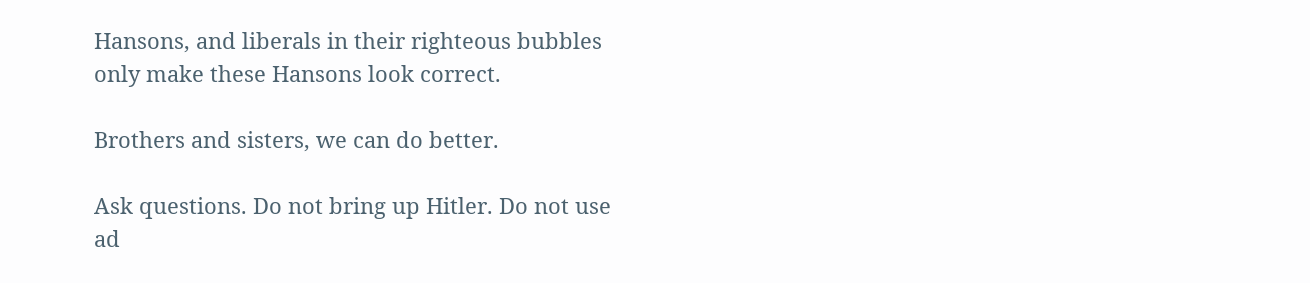Hansons, and liberals in their righteous bubbles only make these Hansons look correct.

Brothers and sisters, we can do better.

Ask questions. Do not bring up Hitler. Do not use ad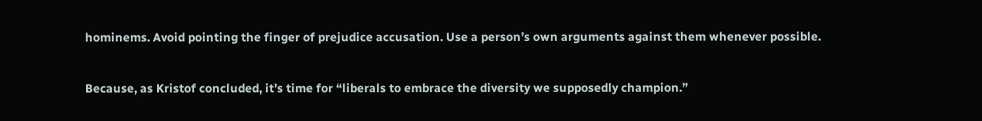hominems. Avoid pointing the finger of prejudice accusation. Use a person’s own arguments against them whenever possible.

Because, as Kristof concluded, it’s time for “liberals to embrace the diversity we supposedly champion.”